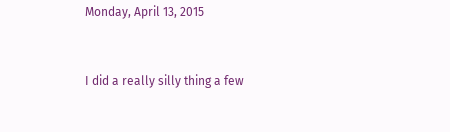Monday, April 13, 2015


I did a really silly thing a few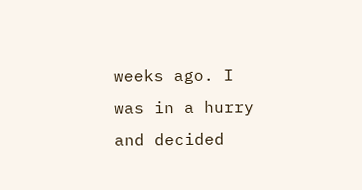weeks ago. I was in a hurry and decided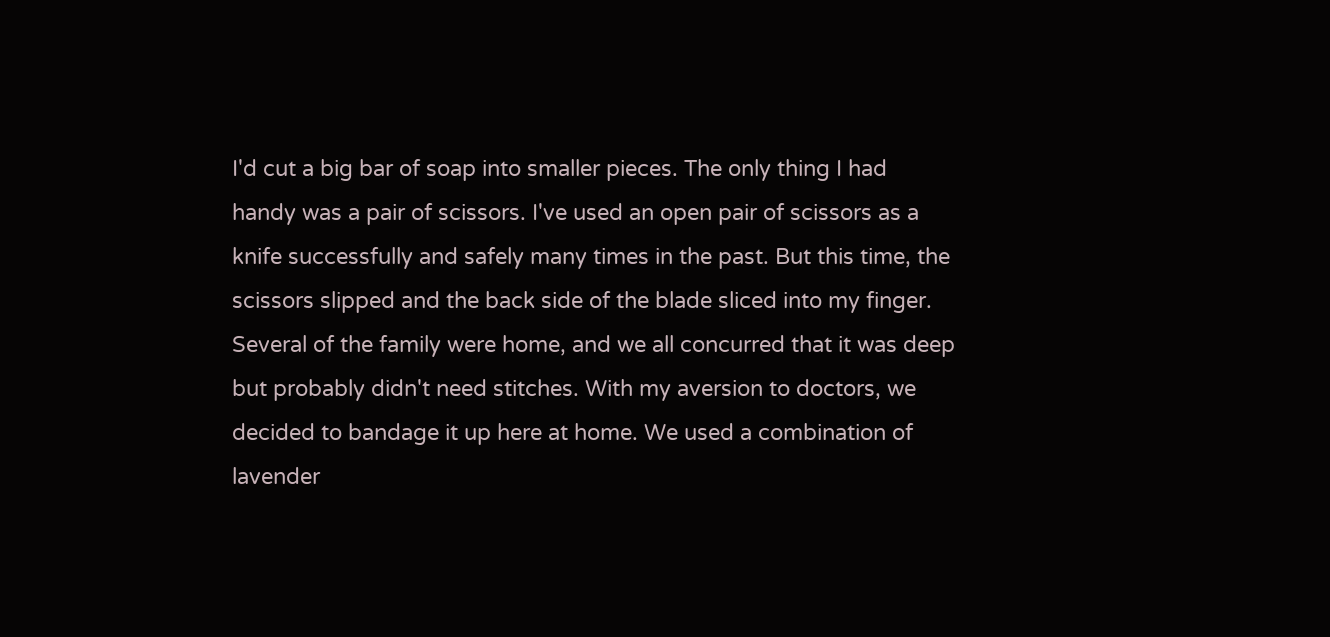I'd cut a big bar of soap into smaller pieces. The only thing I had handy was a pair of scissors. I've used an open pair of scissors as a knife successfully and safely many times in the past. But this time, the scissors slipped and the back side of the blade sliced into my finger. Several of the family were home, and we all concurred that it was deep but probably didn't need stitches. With my aversion to doctors, we decided to bandage it up here at home. We used a combination of lavender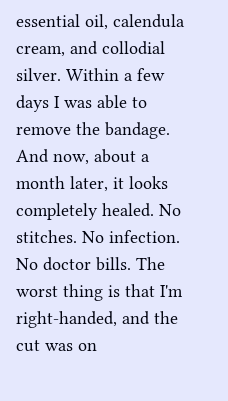essential oil, calendula cream, and collodial silver. Within a few days I was able to remove the bandage. And now, about a month later, it looks completely healed. No stitches. No infection. No doctor bills. The worst thing is that I'm right-handed, and the cut was on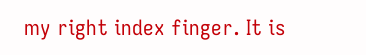my right index finger. It is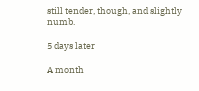still tender, though, and slightly numb.

5 days later

A month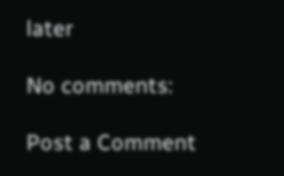later

No comments:

Post a Comment